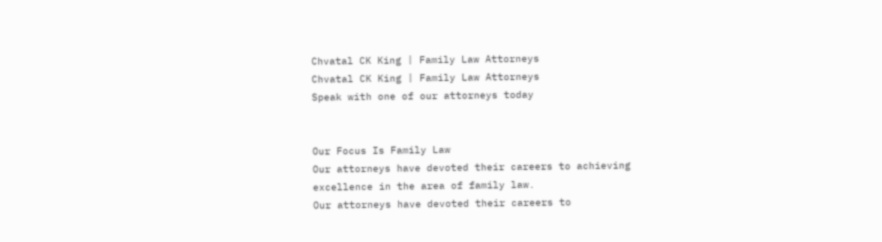Chvatal CK King | Family Law Attorneys
Chvatal CK King | Family Law Attorneys
Speak with one of our attorneys today


Our Focus Is Family Law
Our attorneys have devoted their careers to achieving
excellence in the area of family law.
Our attorneys have devoted their careers to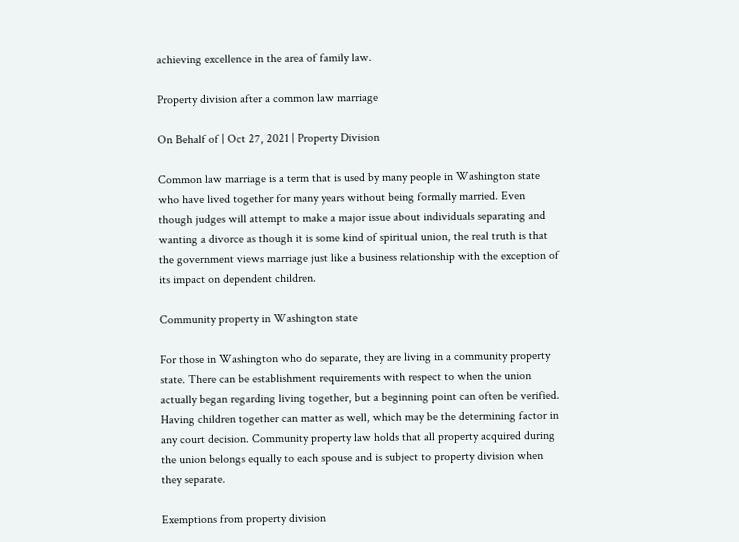achieving excellence in the area of family law.

Property division after a common law marriage

On Behalf of | Oct 27, 2021 | Property Division

Common law marriage is a term that is used by many people in Washington state who have lived together for many years without being formally married. Even though judges will attempt to make a major issue about individuals separating and wanting a divorce as though it is some kind of spiritual union, the real truth is that the government views marriage just like a business relationship with the exception of its impact on dependent children.

Community property in Washington state

For those in Washington who do separate, they are living in a community property state. There can be establishment requirements with respect to when the union actually began regarding living together, but a beginning point can often be verified. Having children together can matter as well, which may be the determining factor in any court decision. Community property law holds that all property acquired during the union belongs equally to each spouse and is subject to property division when they separate.

Exemptions from property division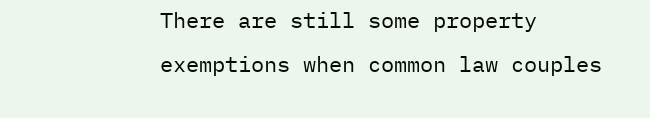There are still some property exemptions when common law couples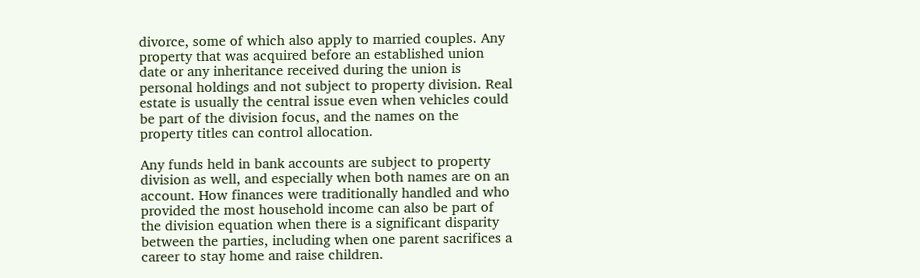divorce, some of which also apply to married couples. Any property that was acquired before an established union date or any inheritance received during the union is personal holdings and not subject to property division. Real estate is usually the central issue even when vehicles could be part of the division focus, and the names on the property titles can control allocation.

Any funds held in bank accounts are subject to property division as well, and especially when both names are on an account. How finances were traditionally handled and who provided the most household income can also be part of the division equation when there is a significant disparity between the parties, including when one parent sacrifices a career to stay home and raise children.